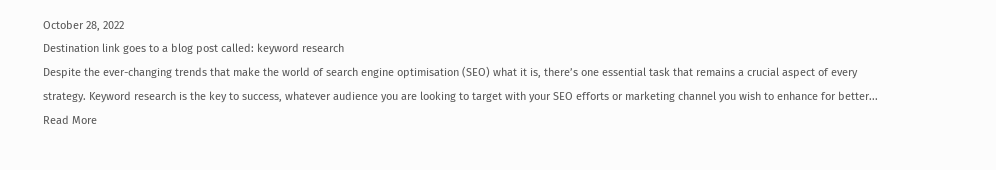October 28, 2022
Destination link goes to a blog post called: keyword research
Despite the ever-changing trends that make the world of search engine optimisation (SEO) what it is, there’s one essential task that remains a crucial aspect of every strategy. Keyword research is the key to success, whatever audience you are looking to target with your SEO efforts or marketing channel you wish to enhance for better...
Read More